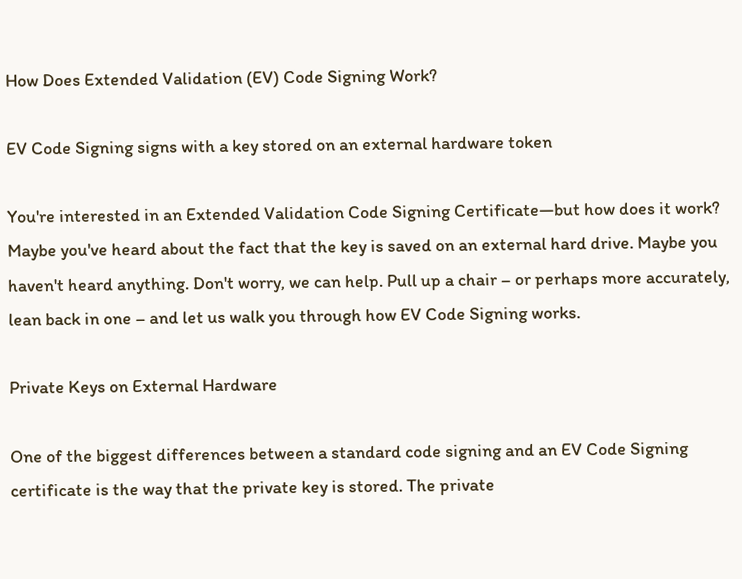How Does Extended Validation (EV) Code Signing Work?

EV Code Signing signs with a key stored on an external hardware token

You're interested in an Extended Validation Code Signing Certificate—but how does it work? Maybe you've heard about the fact that the key is saved on an external hard drive. Maybe you haven't heard anything. Don't worry, we can help. Pull up a chair – or perhaps more accurately, lean back in one – and let us walk you through how EV Code Signing works.

Private Keys on External Hardware

One of the biggest differences between a standard code signing and an EV Code Signing certificate is the way that the private key is stored. The private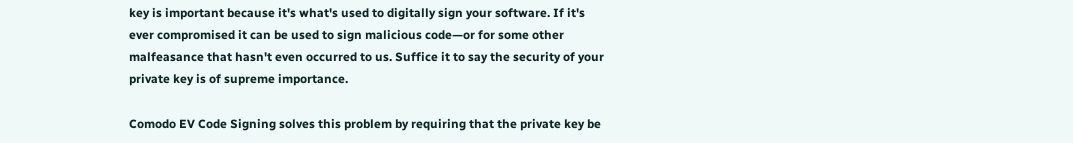key is important because it's what's used to digitally sign your software. If it's ever compromised it can be used to sign malicious code—or for some other malfeasance that hasn't even occurred to us. Suffice it to say the security of your private key is of supreme importance.

Comodo EV Code Signing solves this problem by requiring that the private key be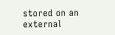stored on an external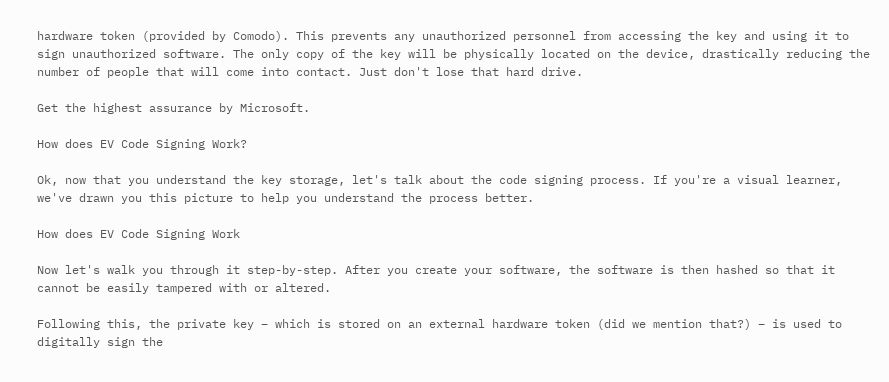hardware token (provided by Comodo). This prevents any unauthorized personnel from accessing the key and using it to sign unauthorized software. The only copy of the key will be physically located on the device, drastically reducing the number of people that will come into contact. Just don't lose that hard drive.

Get the highest assurance by Microsoft.

How does EV Code Signing Work?

Ok, now that you understand the key storage, let's talk about the code signing process. If you're a visual learner, we've drawn you this picture to help you understand the process better.

How does EV Code Signing Work

Now let's walk you through it step-by-step. After you create your software, the software is then hashed so that it cannot be easily tampered with or altered.

Following this, the private key – which is stored on an external hardware token (did we mention that?) – is used to digitally sign the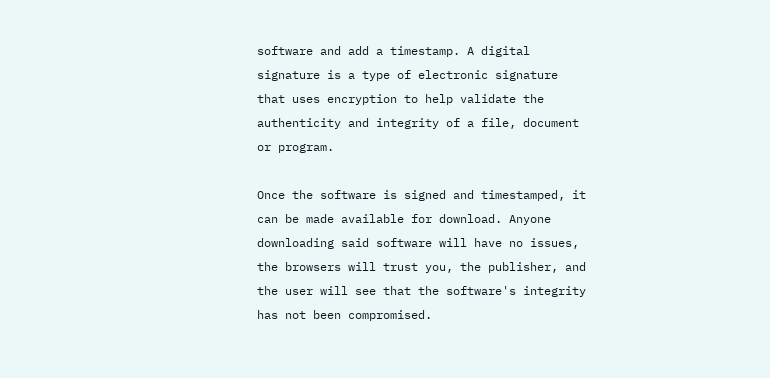software and add a timestamp. A digital signature is a type of electronic signature that uses encryption to help validate the authenticity and integrity of a file, document or program.

Once the software is signed and timestamped, it can be made available for download. Anyone downloading said software will have no issues, the browsers will trust you, the publisher, and the user will see that the software's integrity has not been compromised.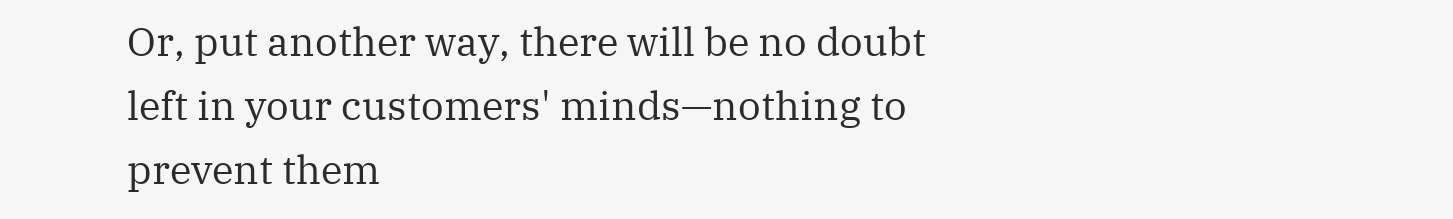Or, put another way, there will be no doubt left in your customers' minds—nothing to prevent them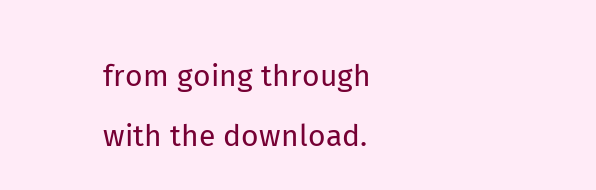from going through with the download.